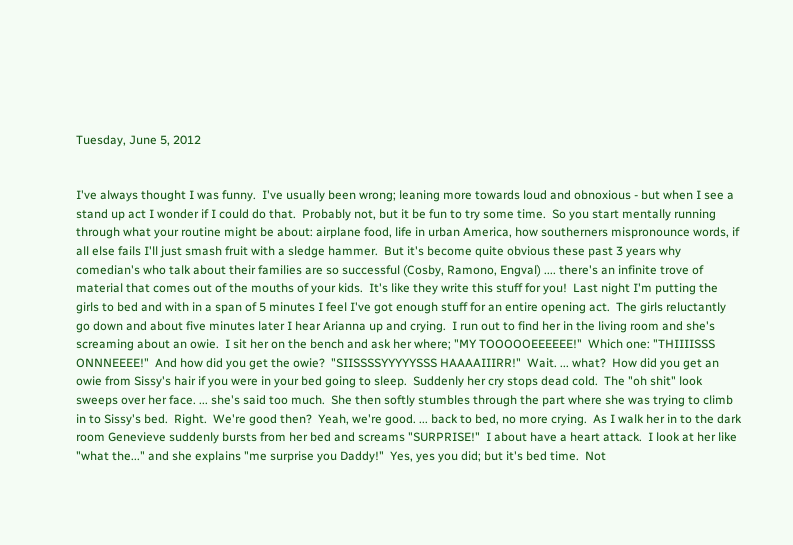Tuesday, June 5, 2012


I've always thought I was funny.  I've usually been wrong; leaning more towards loud and obnoxious - but when I see a stand up act I wonder if I could do that.  Probably not, but it be fun to try some time.  So you start mentally running through what your routine might be about: airplane food, life in urban America, how southerners mispronounce words, if all else fails I'll just smash fruit with a sledge hammer.  But it's become quite obvious these past 3 years why comedian's who talk about their families are so successful (Cosby, Ramono, Engval) .... there's an infinite trove of material that comes out of the mouths of your kids.  It's like they write this stuff for you!  Last night I'm putting the girls to bed and with in a span of 5 minutes I feel I've got enough stuff for an entire opening act.  The girls reluctantly go down and about five minutes later I hear Arianna up and crying.  I run out to find her in the living room and she's screaming about an owie.  I sit her on the bench and ask her where; "MY TOOOOOEEEEEE!"  Which one: "THIIIISSS ONNNEEEE!"  And how did you get the owie?  "SIISSSSYYYYYSSS HAAAAIIIRR!"  Wait. ... what?  How did you get an owie from Sissy's hair if you were in your bed going to sleep.  Suddenly her cry stops dead cold.  The "oh shit" look sweeps over her face. ... she's said too much.  She then softly stumbles through the part where she was trying to climb in to Sissy's bed.  Right.  We're good then?  Yeah, we're good. ... back to bed, no more crying.  As I walk her in to the dark room Genevieve suddenly bursts from her bed and screams "SURPRISE!"  I about have a heart attack.  I look at her like "what the..." and she explains "me surprise you Daddy!"  Yes, yes you did; but it's bed time.  Not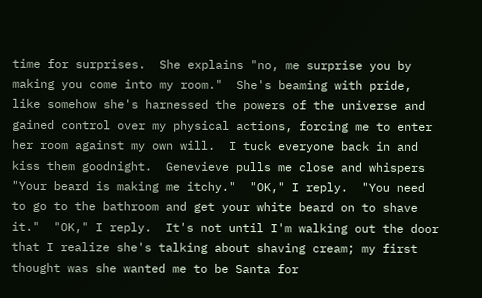time for surprises.  She explains "no, me surprise you by making you come into my room."  She's beaming with pride, like somehow she's harnessed the powers of the universe and gained control over my physical actions, forcing me to enter her room against my own will.  I tuck everyone back in and kiss them goodnight.  Genevieve pulls me close and whispers "Your beard is making me itchy."  "OK," I reply.  "You need to go to the bathroom and get your white beard on to shave it."  "OK," I reply.  It's not until I'm walking out the door that I realize she's talking about shaving cream; my first thought was she wanted me to be Santa for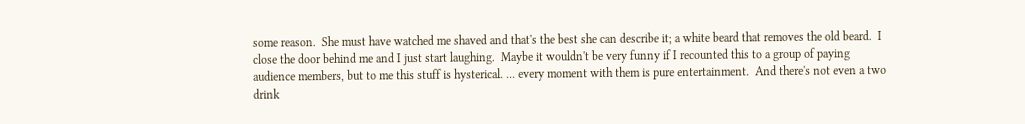some reason.  She must have watched me shaved and that's the best she can describe it; a white beard that removes the old beard.  I close the door behind me and I just start laughing.  Maybe it wouldn't be very funny if I recounted this to a group of paying audience members, but to me this stuff is hysterical. ... every moment with them is pure entertainment.  And there's not even a two drink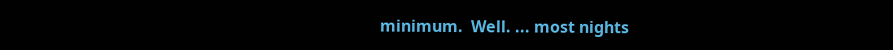minimum.  Well. ... most nights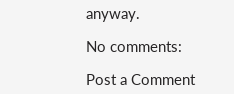anyway.

No comments:

Post a Comment